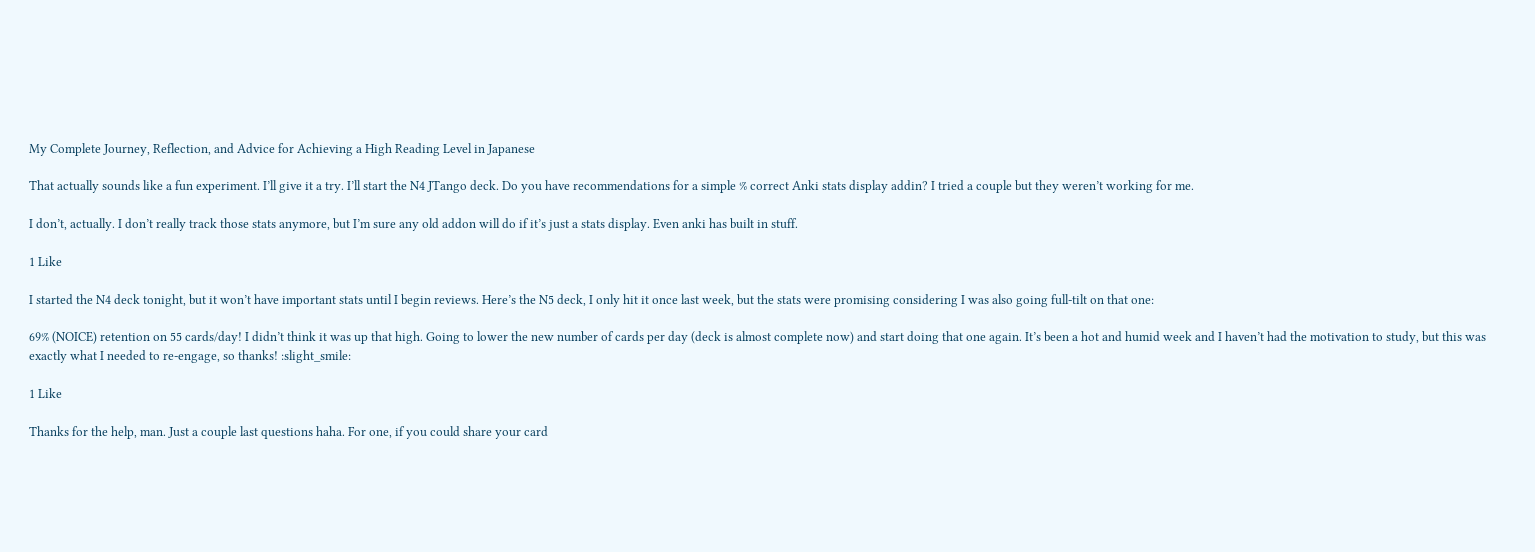My Complete Journey, Reflection, and Advice for Achieving a High Reading Level in Japanese

That actually sounds like a fun experiment. I’ll give it a try. I’ll start the N4 JTango deck. Do you have recommendations for a simple % correct Anki stats display addin? I tried a couple but they weren’t working for me.

I don’t, actually. I don’t really track those stats anymore, but I’m sure any old addon will do if it’s just a stats display. Even anki has built in stuff.

1 Like

I started the N4 deck tonight, but it won’t have important stats until I begin reviews. Here’s the N5 deck, I only hit it once last week, but the stats were promising considering I was also going full-tilt on that one:

69% (NOICE) retention on 55 cards/day! I didn’t think it was up that high. Going to lower the new number of cards per day (deck is almost complete now) and start doing that one again. It’s been a hot and humid week and I haven’t had the motivation to study, but this was exactly what I needed to re-engage, so thanks! :slight_smile:

1 Like

Thanks for the help, man. Just a couple last questions haha. For one, if you could share your card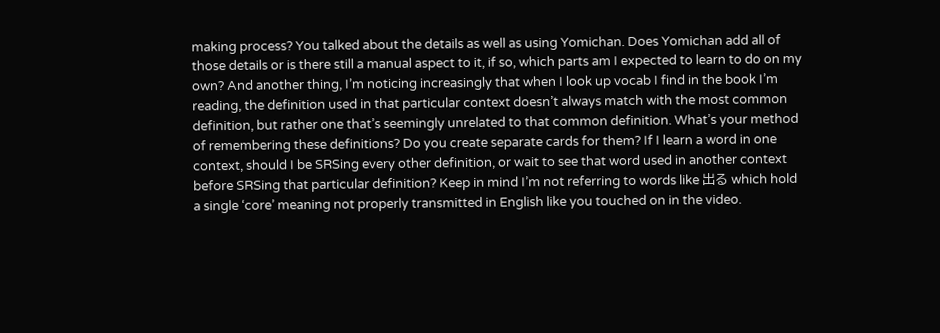making process? You talked about the details as well as using Yomichan. Does Yomichan add all of those details or is there still a manual aspect to it, if so, which parts am I expected to learn to do on my own? And another thing, I’m noticing increasingly that when I look up vocab I find in the book I’m reading, the definition used in that particular context doesn’t always match with the most common definition, but rather one that’s seemingly unrelated to that common definition. What’s your method of remembering these definitions? Do you create separate cards for them? If I learn a word in one context, should I be SRSing every other definition, or wait to see that word used in another context before SRSing that particular definition? Keep in mind I’m not referring to words like 出る which hold a single ‘core’ meaning not properly transmitted in English like you touched on in the video.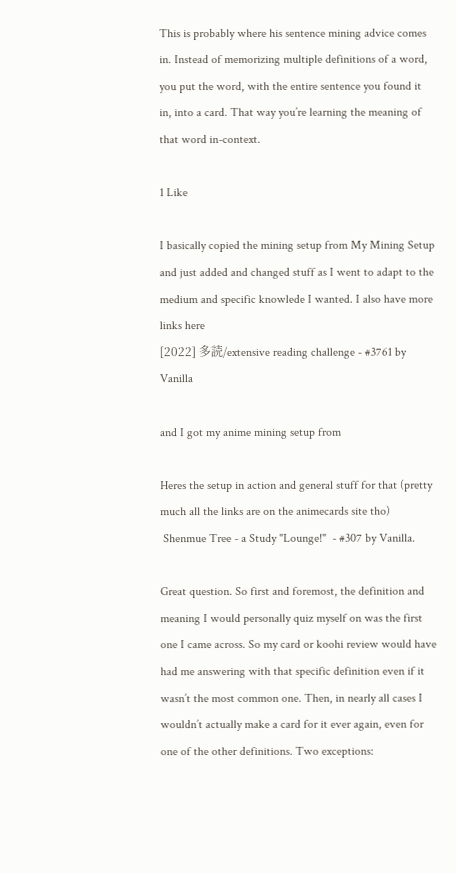This is probably where his sentence mining advice comes in. Instead of memorizing multiple definitions of a word, you put the word, with the entire sentence you found it in, into a card. That way you’re learning the meaning of that word in-context.

1 Like

I basically copied the mining setup from My Mining Setup and just added and changed stuff as I went to adapt to the medium and specific knowlede I wanted. I also have more links here
[2022] 多読/extensive reading challenge - #3761 by Vanilla

and I got my anime mining setup from

Heres the setup in action and general stuff for that (pretty much all the links are on the animecards site tho)
 Shenmue Tree - a Study "Lounge!"  - #307 by Vanilla.

Great question. So first and foremost, the definition and meaning I would personally quiz myself on was the first one I came across. So my card or koohi review would have had me answering with that specific definition even if it wasn’t the most common one. Then, in nearly all cases I wouldn’t actually make a card for it ever again, even for one of the other definitions. Two exceptions: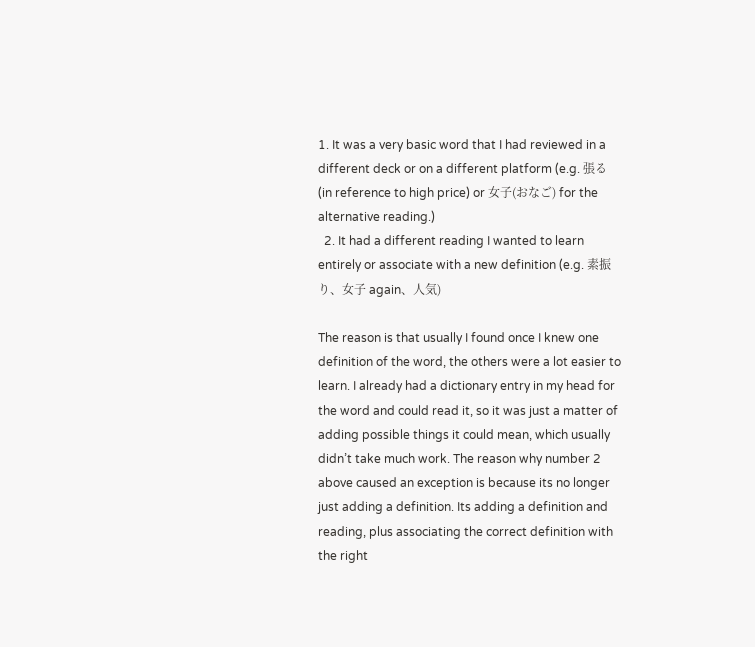1. It was a very basic word that I had reviewed in a different deck or on a different platform (e.g. 張る (in reference to high price) or 女子(おなご) for the alternative reading.)
  2. It had a different reading I wanted to learn entirely or associate with a new definition (e.g. 素振り、女子 again、人気)

The reason is that usually I found once I knew one definition of the word, the others were a lot easier to learn. I already had a dictionary entry in my head for the word and could read it, so it was just a matter of adding possible things it could mean, which usually didn’t take much work. The reason why number 2 above caused an exception is because its no longer just adding a definition. Its adding a definition and reading, plus associating the correct definition with the right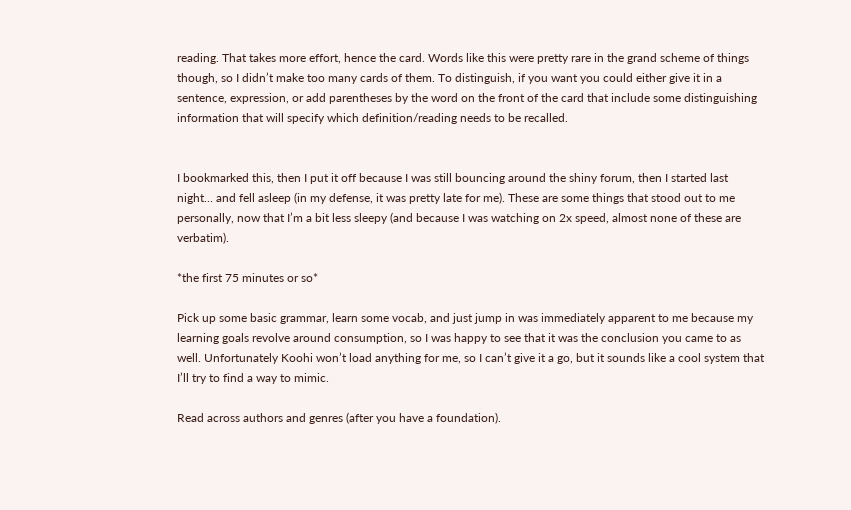reading. That takes more effort, hence the card. Words like this were pretty rare in the grand scheme of things though, so I didn’t make too many cards of them. To distinguish, if you want you could either give it in a sentence, expression, or add parentheses by the word on the front of the card that include some distinguishing information that will specify which definition/reading needs to be recalled.


I bookmarked this, then I put it off because I was still bouncing around the shiny forum, then I started last night… and fell asleep (in my defense, it was pretty late for me). These are some things that stood out to me personally, now that I’m a bit less sleepy (and because I was watching on 2x speed, almost none of these are verbatim).

*the first 75 minutes or so*

Pick up some basic grammar, learn some vocab, and just jump in was immediately apparent to me because my learning goals revolve around consumption, so I was happy to see that it was the conclusion you came to as well. Unfortunately Koohi won’t load anything for me, so I can’t give it a go, but it sounds like a cool system that I’ll try to find a way to mimic.

Read across authors and genres (after you have a foundation).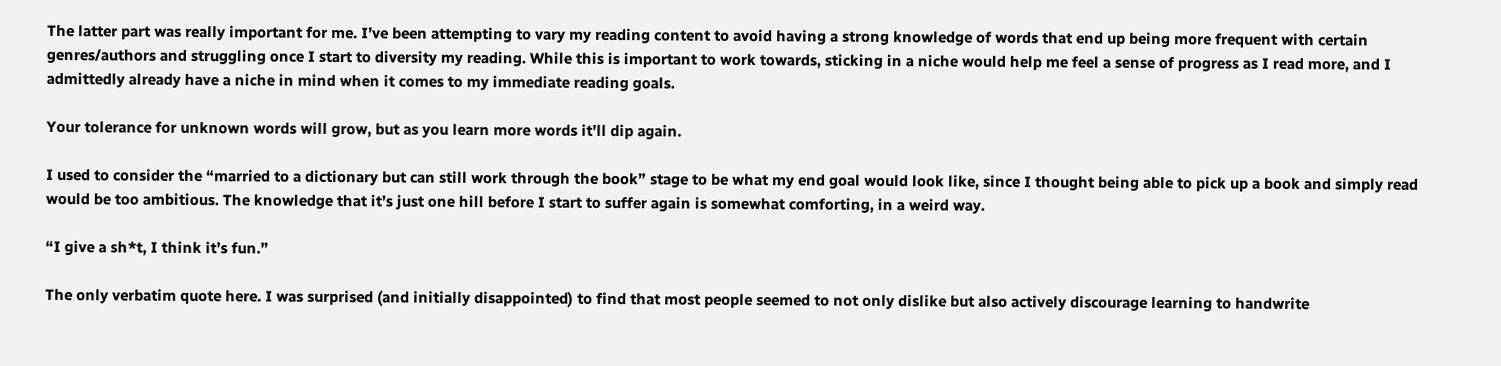The latter part was really important for me. I’ve been attempting to vary my reading content to avoid having a strong knowledge of words that end up being more frequent with certain genres/authors and struggling once I start to diversity my reading. While this is important to work towards, sticking in a niche would help me feel a sense of progress as I read more, and I admittedly already have a niche in mind when it comes to my immediate reading goals.

Your tolerance for unknown words will grow, but as you learn more words it’ll dip again.

I used to consider the “married to a dictionary but can still work through the book” stage to be what my end goal would look like, since I thought being able to pick up a book and simply read would be too ambitious. The knowledge that it’s just one hill before I start to suffer again is somewhat comforting, in a weird way.

“I give a sh*t, I think it’s fun.”

The only verbatim quote here. I was surprised (and initially disappointed) to find that most people seemed to not only dislike but also actively discourage learning to handwrite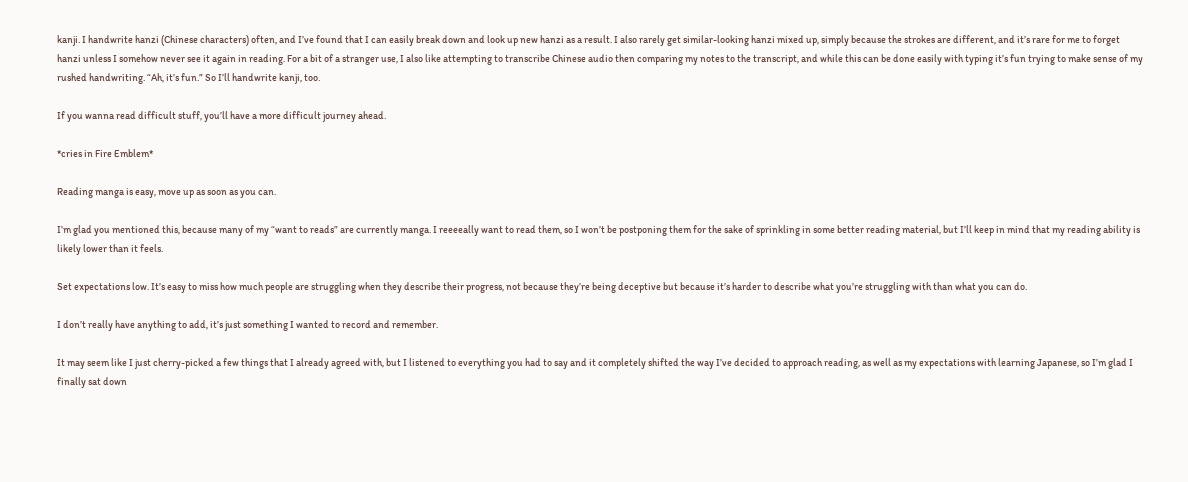kanji. I handwrite hanzi (Chinese characters) often, and I’ve found that I can easily break down and look up new hanzi as a result. I also rarely get similar-looking hanzi mixed up, simply because the strokes are different, and it’s rare for me to forget hanzi unless I somehow never see it again in reading. For a bit of a stranger use, I also like attempting to transcribe Chinese audio then comparing my notes to the transcript, and while this can be done easily with typing it’s fun trying to make sense of my rushed handwriting. “Ah, it’s fun.” So I’ll handwrite kanji, too.

If you wanna read difficult stuff, you’ll have a more difficult journey ahead.

*cries in Fire Emblem*

Reading manga is easy, move up as soon as you can.

I’m glad you mentioned this, because many of my “want to reads” are currently manga. I reeeeally want to read them, so I won’t be postponing them for the sake of sprinkling in some better reading material, but I’ll keep in mind that my reading ability is likely lower than it feels.

Set expectations low. It’s easy to miss how much people are struggling when they describe their progress, not because they’re being deceptive but because it’s harder to describe what you’re struggling with than what you can do.

I don’t really have anything to add, it’s just something I wanted to record and remember.

It may seem like I just cherry-picked a few things that I already agreed with, but I listened to everything you had to say and it completely shifted the way I’ve decided to approach reading, as well as my expectations with learning Japanese, so I’m glad I finally sat down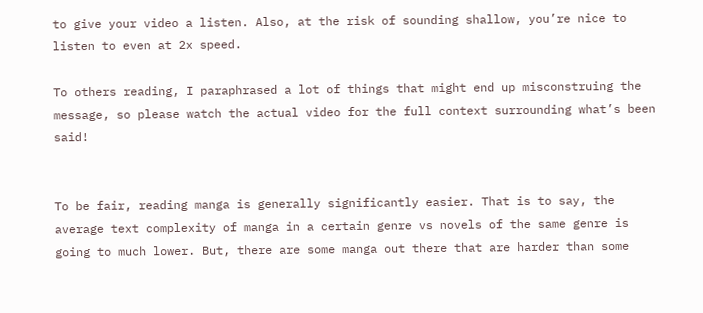to give your video a listen. Also, at the risk of sounding shallow, you’re nice to listen to even at 2x speed.

To others reading, I paraphrased a lot of things that might end up misconstruing the message, so please watch the actual video for the full context surrounding what’s been said!


To be fair, reading manga is generally significantly easier. That is to say, the average text complexity of manga in a certain genre vs novels of the same genre is going to much lower. But, there are some manga out there that are harder than some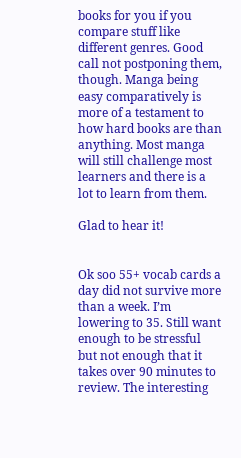books for you if you compare stuff like different genres. Good call not postponing them, though. Manga being easy comparatively is more of a testament to how hard books are than anything. Most manga will still challenge most learners and there is a lot to learn from them.

Glad to hear it!


Ok soo 55+ vocab cards a day did not survive more than a week. I’m lowering to 35. Still want enough to be stressful but not enough that it takes over 90 minutes to review. The interesting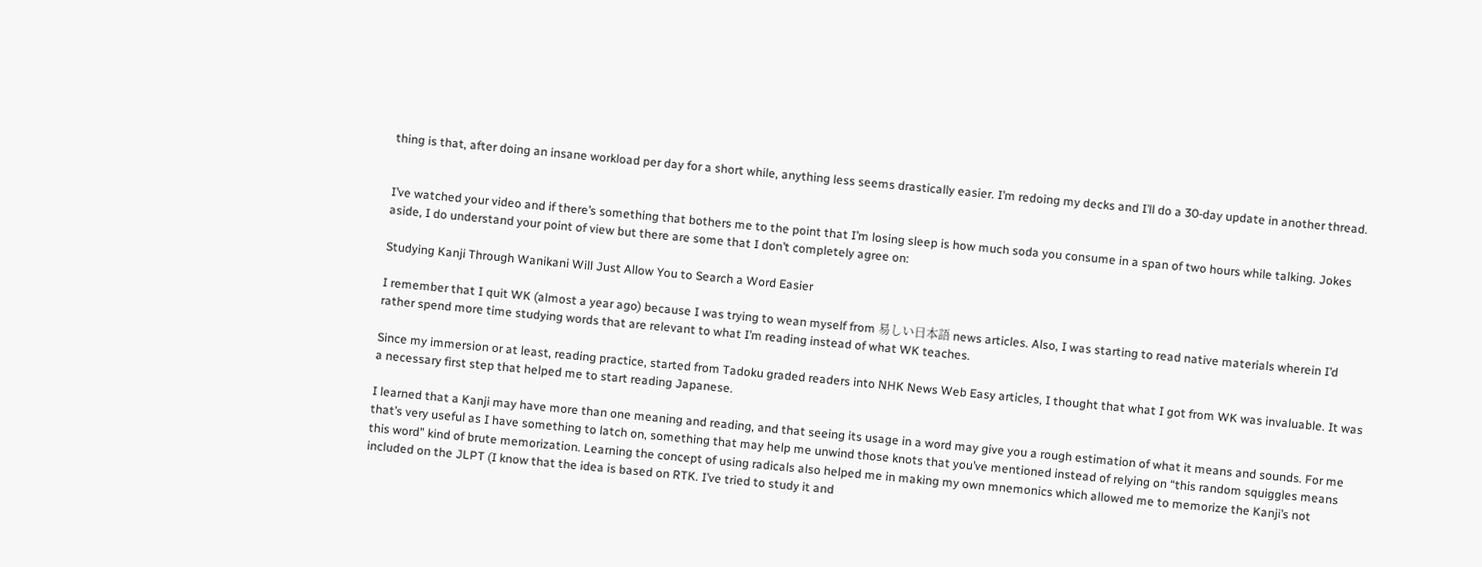thing is that, after doing an insane workload per day for a short while, anything less seems drastically easier. I’m redoing my decks and I’ll do a 30-day update in another thread.


I’ve watched your video and if there’s something that bothers me to the point that I’m losing sleep is how much soda you consume in a span of two hours while talking. Jokes aside, I do understand your point of view but there are some that I don’t completely agree on:

Studying Kanji Through Wanikani Will Just Allow You to Search a Word Easier

I remember that I quit WK (almost a year ago) because I was trying to wean myself from 易しい日本語 news articles. Also, I was starting to read native materials wherein I’d rather spend more time studying words that are relevant to what I’m reading instead of what WK teaches.

Since my immersion or at least, reading practice, started from Tadoku graded readers into NHK News Web Easy articles, I thought that what I got from WK was invaluable. It was a necessary first step that helped me to start reading Japanese.

I learned that a Kanji may have more than one meaning and reading, and that seeing its usage in a word may give you a rough estimation of what it means and sounds. For me that’s very useful as I have something to latch on, something that may help me unwind those knots that you’ve mentioned instead of relying on “this random squiggles means this word” kind of brute memorization. Learning the concept of using radicals also helped me in making my own mnemonics which allowed me to memorize the Kanji’s not included on the JLPT (I know that the idea is based on RTK. I’ve tried to study it and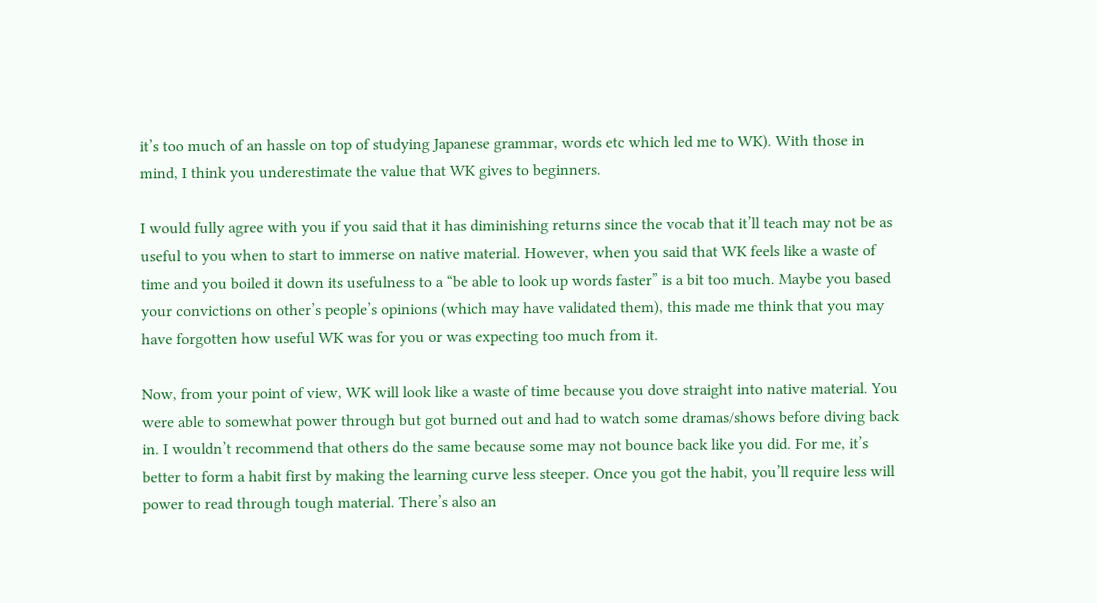it’s too much of an hassle on top of studying Japanese grammar, words etc which led me to WK). With those in mind, I think you underestimate the value that WK gives to beginners.

I would fully agree with you if you said that it has diminishing returns since the vocab that it’ll teach may not be as useful to you when to start to immerse on native material. However, when you said that WK feels like a waste of time and you boiled it down its usefulness to a “be able to look up words faster” is a bit too much. Maybe you based your convictions on other’s people’s opinions (which may have validated them), this made me think that you may have forgotten how useful WK was for you or was expecting too much from it.

Now, from your point of view, WK will look like a waste of time because you dove straight into native material. You were able to somewhat power through but got burned out and had to watch some dramas/shows before diving back in. I wouldn’t recommend that others do the same because some may not bounce back like you did. For me, it’s better to form a habit first by making the learning curve less steeper. Once you got the habit, you’ll require less will power to read through tough material. There’s also an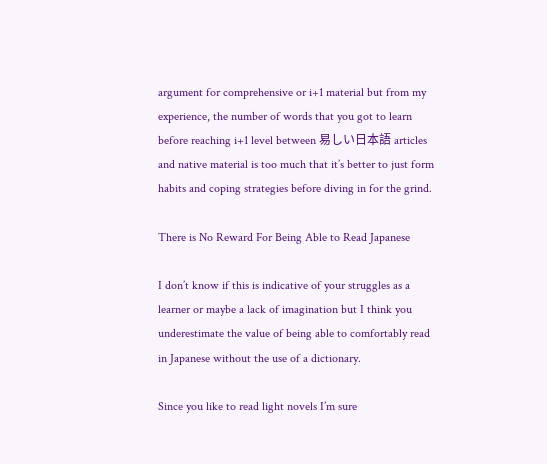argument for comprehensive or i+1 material but from my experience, the number of words that you got to learn before reaching i+1 level between 易しい日本語 articles and native material is too much that it’s better to just form habits and coping strategies before diving in for the grind.

There is No Reward For Being Able to Read Japanese

I don’t know if this is indicative of your struggles as a learner or maybe a lack of imagination but I think you underestimate the value of being able to comfortably read in Japanese without the use of a dictionary.

Since you like to read light novels I’m sure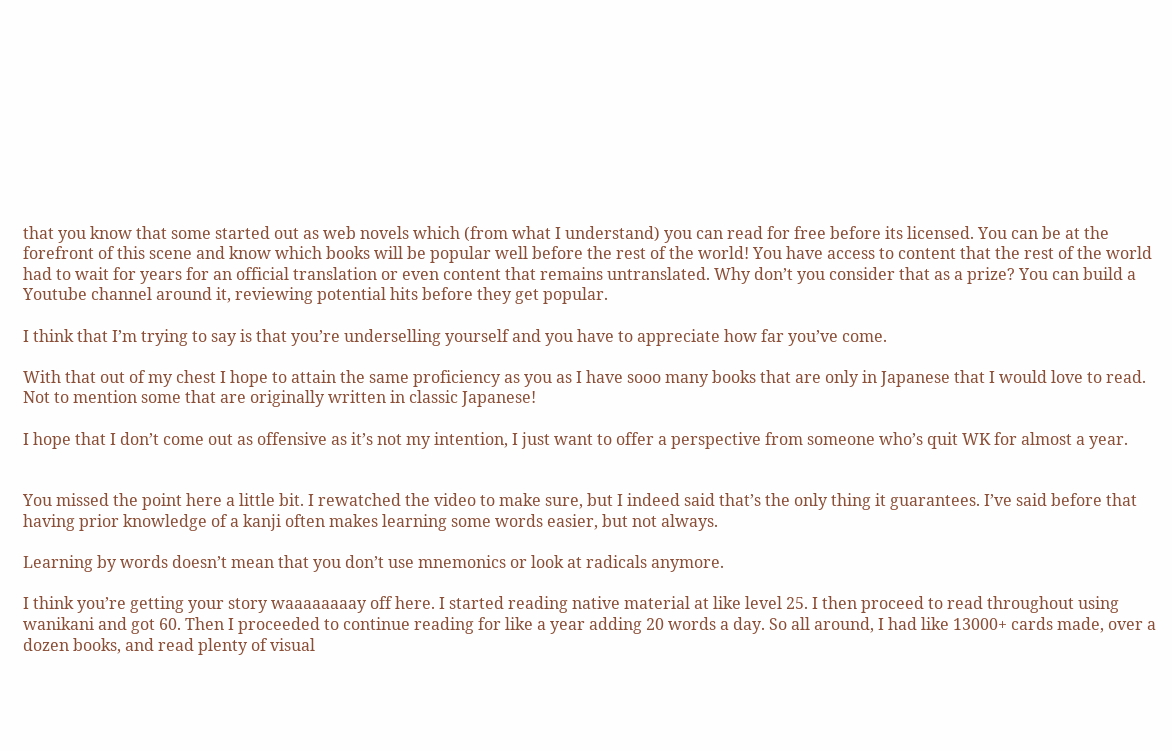that you know that some started out as web novels which (from what I understand) you can read for free before its licensed. You can be at the forefront of this scene and know which books will be popular well before the rest of the world! You have access to content that the rest of the world had to wait for years for an official translation or even content that remains untranslated. Why don’t you consider that as a prize? You can build a Youtube channel around it, reviewing potential hits before they get popular.

I think that I’m trying to say is that you’re underselling yourself and you have to appreciate how far you’ve come.

With that out of my chest I hope to attain the same proficiency as you as I have sooo many books that are only in Japanese that I would love to read. Not to mention some that are originally written in classic Japanese!

I hope that I don’t come out as offensive as it’s not my intention, I just want to offer a perspective from someone who’s quit WK for almost a year.


You missed the point here a little bit. I rewatched the video to make sure, but I indeed said that’s the only thing it guarantees. I’ve said before that having prior knowledge of a kanji often makes learning some words easier, but not always.

Learning by words doesn’t mean that you don’t use mnemonics or look at radicals anymore.

I think you’re getting your story waaaaaaaay off here. I started reading native material at like level 25. I then proceed to read throughout using wanikani and got 60. Then I proceeded to continue reading for like a year adding 20 words a day. So all around, I had like 13000+ cards made, over a dozen books, and read plenty of visual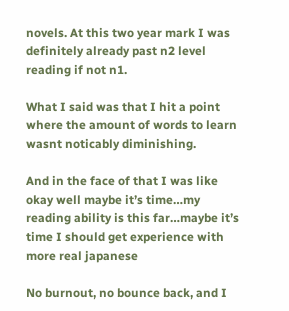novels. At this two year mark I was definitely already past n2 level reading if not n1.

What I said was that I hit a point where the amount of words to learn wasnt noticably diminishing.

And in the face of that I was like okay well maybe it’s time…my reading ability is this far…maybe it’s time I should get experience with more real japanese

No burnout, no bounce back, and I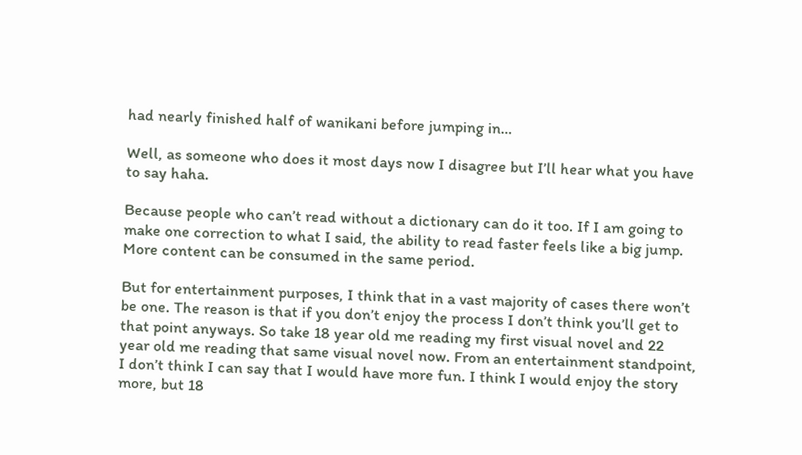had nearly finished half of wanikani before jumping in…

Well, as someone who does it most days now I disagree but I’ll hear what you have to say haha.

Because people who can’t read without a dictionary can do it too. If I am going to make one correction to what I said, the ability to read faster feels like a big jump. More content can be consumed in the same period.

But for entertainment purposes, I think that in a vast majority of cases there won’t be one. The reason is that if you don’t enjoy the process I don’t think you’ll get to that point anyways. So take 18 year old me reading my first visual novel and 22 year old me reading that same visual novel now. From an entertainment standpoint, I don’t think I can say that I would have more fun. I think I would enjoy the story more, but 18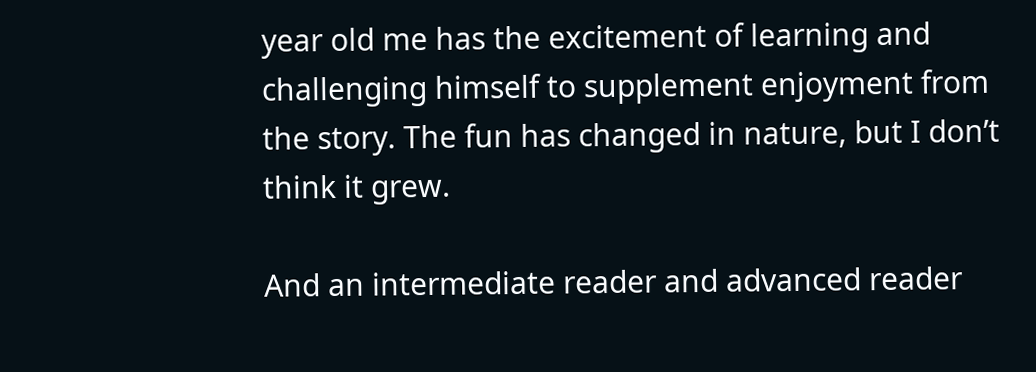year old me has the excitement of learning and challenging himself to supplement enjoyment from the story. The fun has changed in nature, but I don’t think it grew.

And an intermediate reader and advanced reader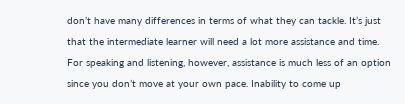don’t have many differences in terms of what they can tackle. It’s just that the intermediate learner will need a lot more assistance and time. For speaking and listening, however, assistance is much less of an option since you don’t move at your own pace. Inability to come up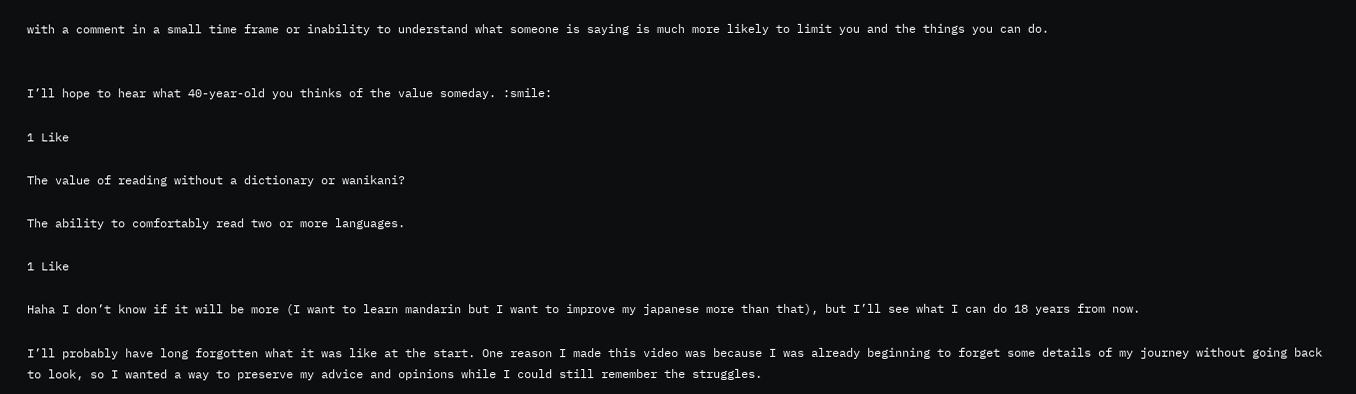with a comment in a small time frame or inability to understand what someone is saying is much more likely to limit you and the things you can do.


I’ll hope to hear what 40-year-old you thinks of the value someday. :smile:

1 Like

The value of reading without a dictionary or wanikani?

The ability to comfortably read two or more languages.

1 Like

Haha I don’t know if it will be more (I want to learn mandarin but I want to improve my japanese more than that), but I’ll see what I can do 18 years from now.

I’ll probably have long forgotten what it was like at the start. One reason I made this video was because I was already beginning to forget some details of my journey without going back to look, so I wanted a way to preserve my advice and opinions while I could still remember the struggles.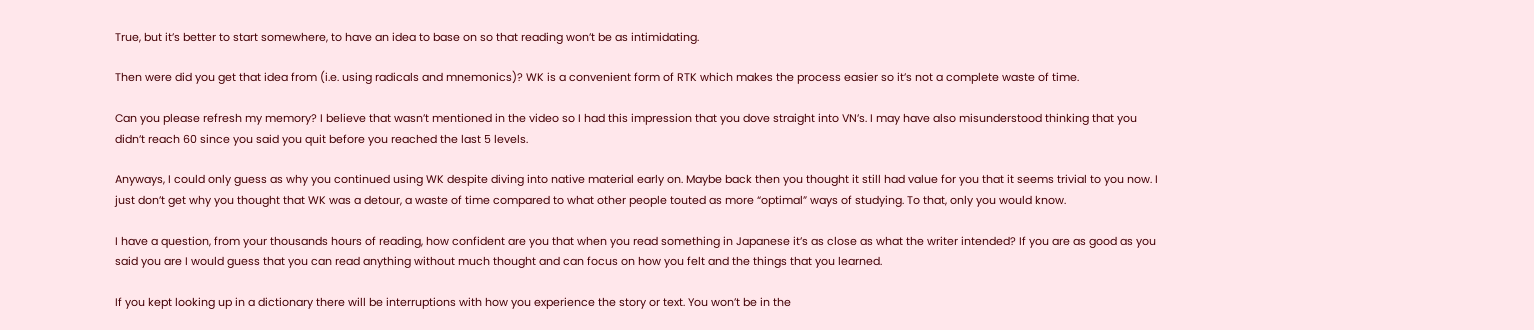True, but it’s better to start somewhere, to have an idea to base on so that reading won’t be as intimidating.

Then were did you get that idea from (i.e. using radicals and mnemonics)? WK is a convenient form of RTK which makes the process easier so it’s not a complete waste of time.

Can you please refresh my memory? I believe that wasn’t mentioned in the video so I had this impression that you dove straight into VN’s. I may have also misunderstood thinking that you didn’t reach 60 since you said you quit before you reached the last 5 levels.

Anyways, I could only guess as why you continued using WK despite diving into native material early on. Maybe back then you thought it still had value for you that it seems trivial to you now. I just don’t get why you thought that WK was a detour, a waste of time compared to what other people touted as more “optimal” ways of studying. To that, only you would know.

I have a question, from your thousands hours of reading, how confident are you that when you read something in Japanese it’s as close as what the writer intended? If you are as good as you said you are I would guess that you can read anything without much thought and can focus on how you felt and the things that you learned.

If you kept looking up in a dictionary there will be interruptions with how you experience the story or text. You won’t be in the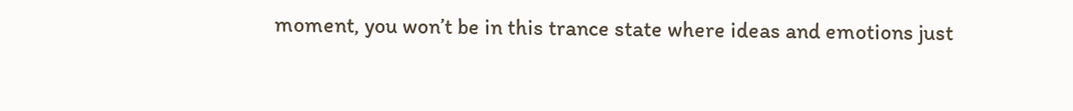moment, you won’t be in this trance state where ideas and emotions just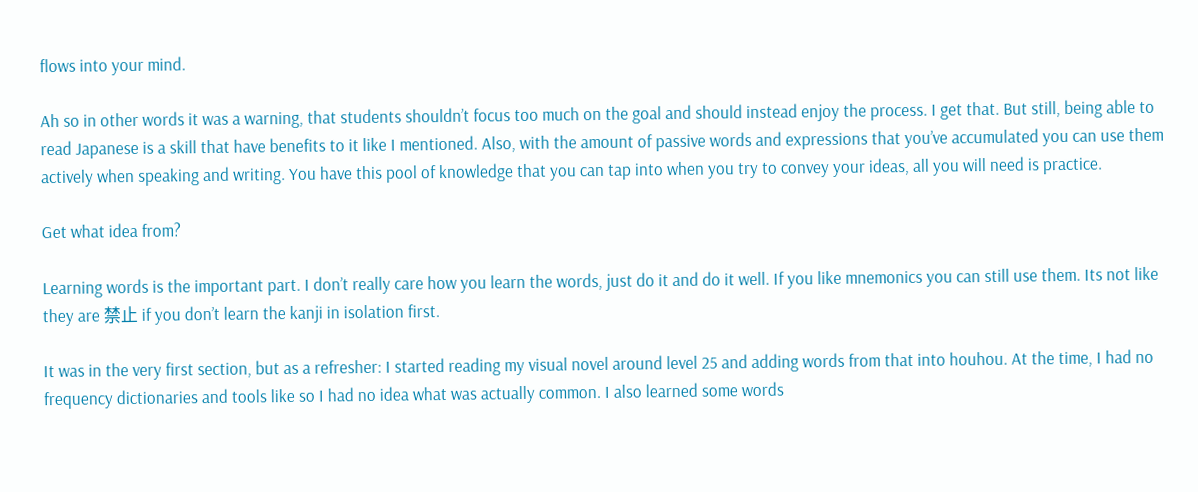flows into your mind.

Ah so in other words it was a warning, that students shouldn’t focus too much on the goal and should instead enjoy the process. I get that. But still, being able to read Japanese is a skill that have benefits to it like I mentioned. Also, with the amount of passive words and expressions that you’ve accumulated you can use them actively when speaking and writing. You have this pool of knowledge that you can tap into when you try to convey your ideas, all you will need is practice.

Get what idea from?

Learning words is the important part. I don’t really care how you learn the words, just do it and do it well. If you like mnemonics you can still use them. Its not like they are 禁止 if you don’t learn the kanji in isolation first.

It was in the very first section, but as a refresher: I started reading my visual novel around level 25 and adding words from that into houhou. At the time, I had no frequency dictionaries and tools like so I had no idea what was actually common. I also learned some words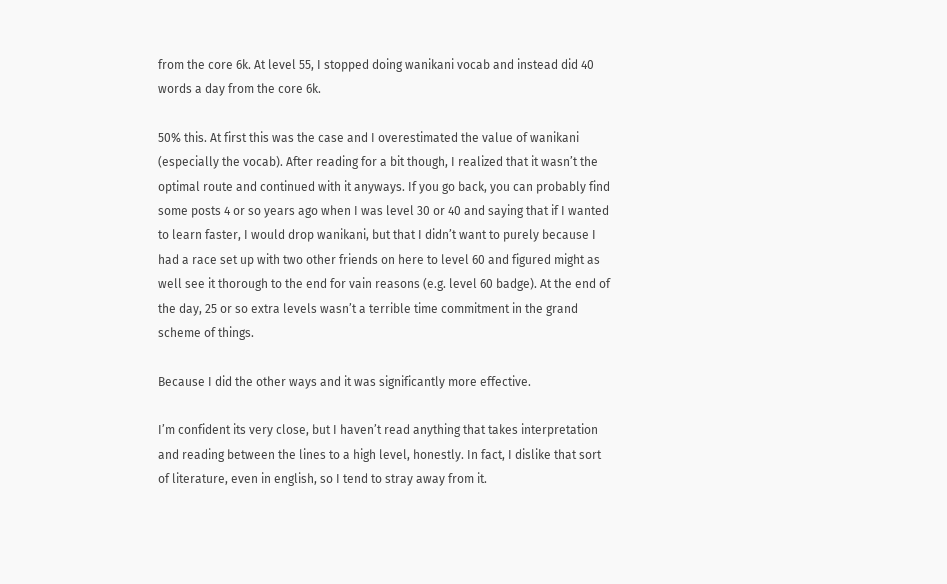from the core 6k. At level 55, I stopped doing wanikani vocab and instead did 40 words a day from the core 6k.

50% this. At first this was the case and I overestimated the value of wanikani (especially the vocab). After reading for a bit though, I realized that it wasn’t the optimal route and continued with it anyways. If you go back, you can probably find some posts 4 or so years ago when I was level 30 or 40 and saying that if I wanted to learn faster, I would drop wanikani, but that I didn’t want to purely because I had a race set up with two other friends on here to level 60 and figured might as well see it thorough to the end for vain reasons (e.g. level 60 badge). At the end of the day, 25 or so extra levels wasn’t a terrible time commitment in the grand scheme of things.

Because I did the other ways and it was significantly more effective.

I’m confident its very close, but I haven’t read anything that takes interpretation and reading between the lines to a high level, honestly. In fact, I dislike that sort of literature, even in english, so I tend to stray away from it.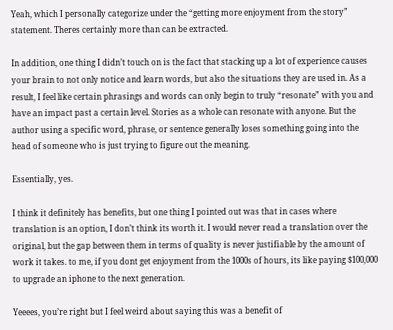Yeah, which I personally categorize under the “getting more enjoyment from the story” statement. Theres certainly more than can be extracted.

In addition, one thing I didn’t touch on is the fact that stacking up a lot of experience causes your brain to not only notice and learn words, but also the situations they are used in. As a result, I feel like certain phrasings and words can only begin to truly “resonate” with you and have an impact past a certain level. Stories as a whole can resonate with anyone. But the author using a specific word, phrase, or sentence generally loses something going into the head of someone who is just trying to figure out the meaning.

Essentially, yes.

I think it definitely has benefits, but one thing I pointed out was that in cases where translation is an option, I don’t think its worth it. I would never read a translation over the original, but the gap between them in terms of quality is never justifiable by the amount of work it takes. to me, if you dont get enjoyment from the 1000s of hours, its like paying $100,000 to upgrade an iphone to the next generation.

Yeeees, you’re right but I feel weird about saying this was a benefit of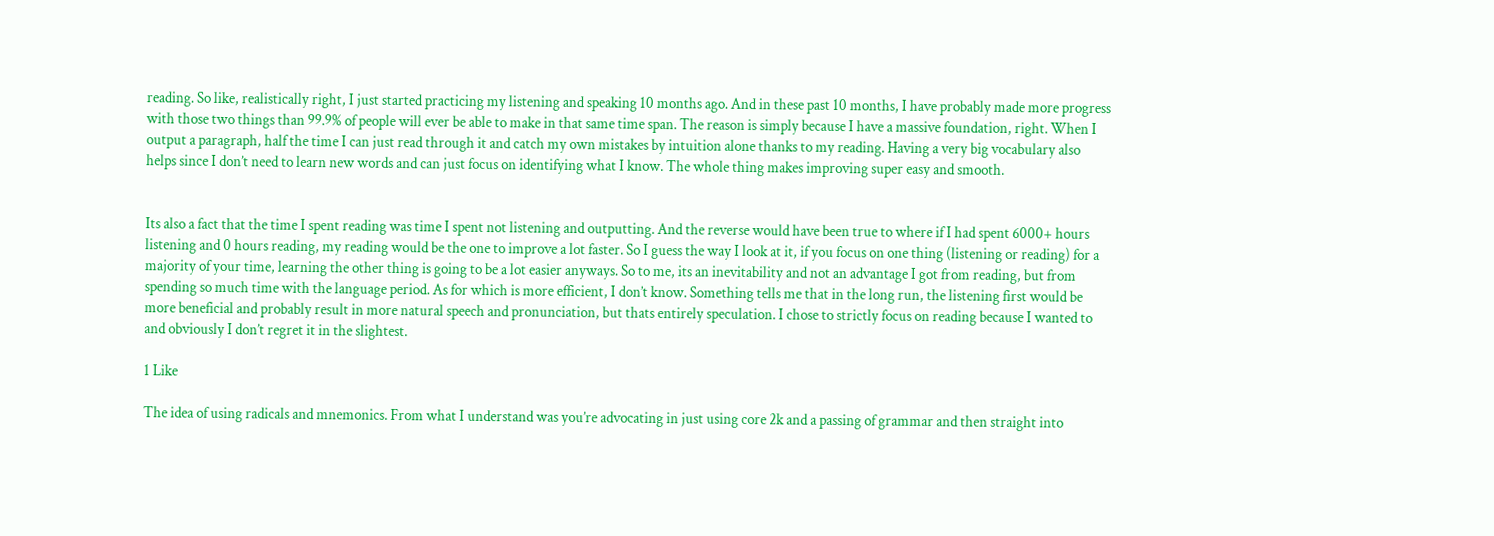reading. So like, realistically right, I just started practicing my listening and speaking 10 months ago. And in these past 10 months, I have probably made more progress with those two things than 99.9% of people will ever be able to make in that same time span. The reason is simply because I have a massive foundation, right. When I output a paragraph, half the time I can just read through it and catch my own mistakes by intuition alone thanks to my reading. Having a very big vocabulary also helps since I don’t need to learn new words and can just focus on identifying what I know. The whole thing makes improving super easy and smooth.


Its also a fact that the time I spent reading was time I spent not listening and outputting. And the reverse would have been true to where if I had spent 6000+ hours listening and 0 hours reading, my reading would be the one to improve a lot faster. So I guess the way I look at it, if you focus on one thing (listening or reading) for a majority of your time, learning the other thing is going to be a lot easier anyways. So to me, its an inevitability and not an advantage I got from reading, but from spending so much time with the language period. As for which is more efficient, I don’t know. Something tells me that in the long run, the listening first would be more beneficial and probably result in more natural speech and pronunciation, but thats entirely speculation. I chose to strictly focus on reading because I wanted to and obviously I don’t regret it in the slightest.

1 Like

The idea of using radicals and mnemonics. From what I understand was you’re advocating in just using core 2k and a passing of grammar and then straight into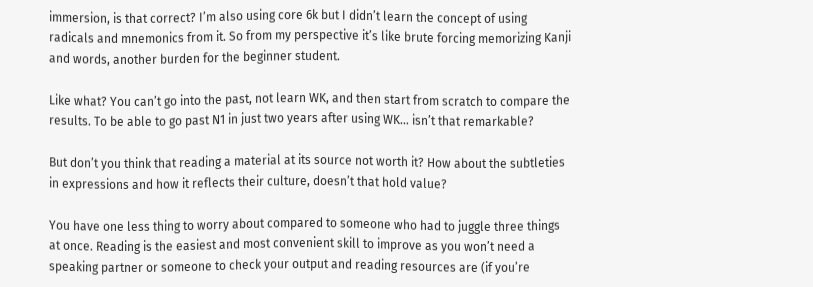immersion, is that correct? I’m also using core 6k but I didn’t learn the concept of using radicals and mnemonics from it. So from my perspective it’s like brute forcing memorizing Kanji and words, another burden for the beginner student.

Like what? You can’t go into the past, not learn WK, and then start from scratch to compare the results. To be able to go past N1 in just two years after using WK… isn’t that remarkable?

But don’t you think that reading a material at its source not worth it? How about the subtleties in expressions and how it reflects their culture, doesn’t that hold value?

You have one less thing to worry about compared to someone who had to juggle three things at once. Reading is the easiest and most convenient skill to improve as you won’t need a speaking partner or someone to check your output and reading resources are (if you’re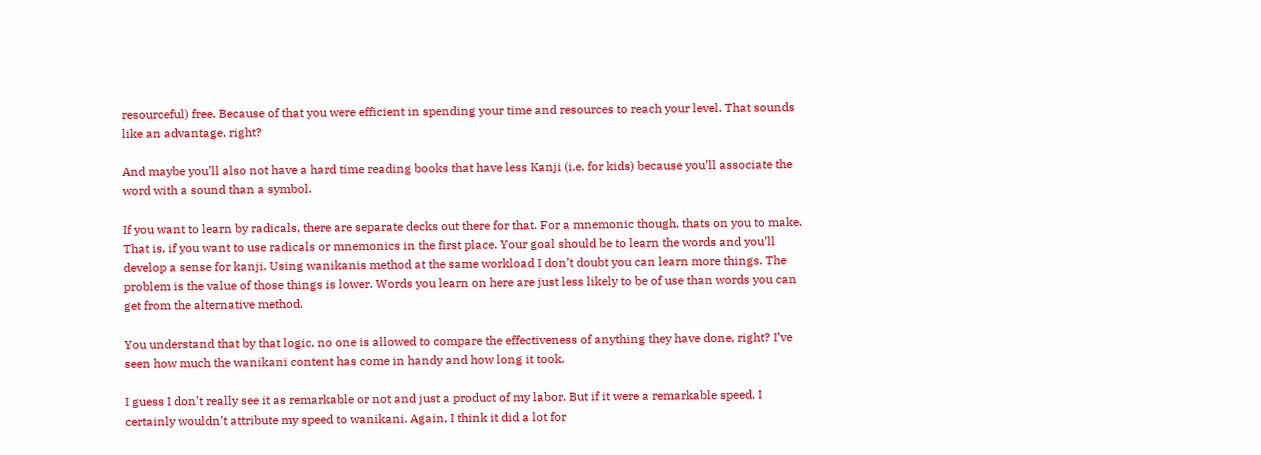resourceful) free. Because of that you were efficient in spending your time and resources to reach your level. That sounds like an advantage, right?

And maybe you’ll also not have a hard time reading books that have less Kanji (i.e. for kids) because you’ll associate the word with a sound than a symbol.

If you want to learn by radicals, there are separate decks out there for that. For a mnemonic though, thats on you to make. That is, if you want to use radicals or mnemonics in the first place. Your goal should be to learn the words and you’ll develop a sense for kanji. Using wanikanis method at the same workload I don’t doubt you can learn more things. The problem is the value of those things is lower. Words you learn on here are just less likely to be of use than words you can get from the alternative method.

You understand that by that logic, no one is allowed to compare the effectiveness of anything they have done, right? I’ve seen how much the wanikani content has come in handy and how long it took.

I guess I don’t really see it as remarkable or not and just a product of my labor. But if it were a remarkable speed, I certainly wouldn’t attribute my speed to wanikani. Again, I think it did a lot for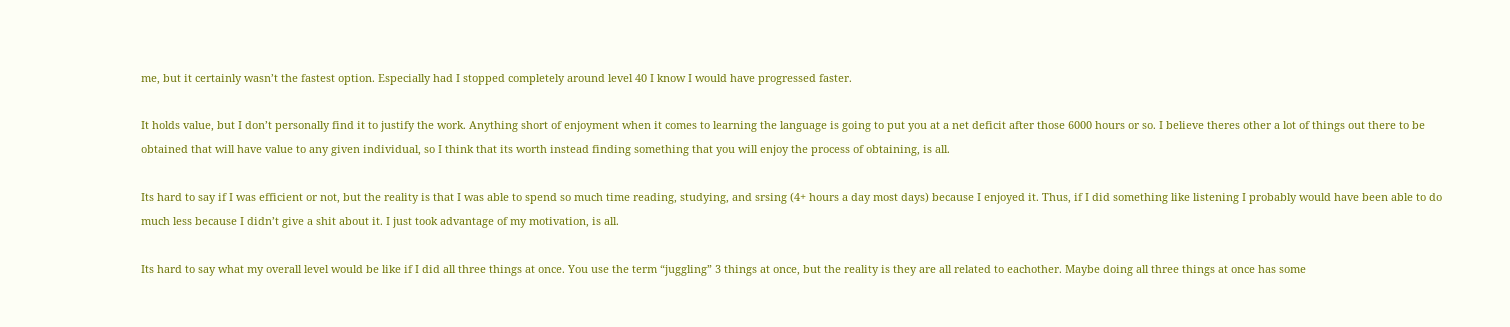me, but it certainly wasn’t the fastest option. Especially had I stopped completely around level 40 I know I would have progressed faster.

It holds value, but I don’t personally find it to justify the work. Anything short of enjoyment when it comes to learning the language is going to put you at a net deficit after those 6000 hours or so. I believe theres other a lot of things out there to be obtained that will have value to any given individual, so I think that its worth instead finding something that you will enjoy the process of obtaining, is all.

Its hard to say if I was efficient or not, but the reality is that I was able to spend so much time reading, studying, and srsing (4+ hours a day most days) because I enjoyed it. Thus, if I did something like listening I probably would have been able to do much less because I didn’t give a shit about it. I just took advantage of my motivation, is all.

Its hard to say what my overall level would be like if I did all three things at once. You use the term “juggling” 3 things at once, but the reality is they are all related to eachother. Maybe doing all three things at once has some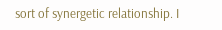sort of synergetic relationship. I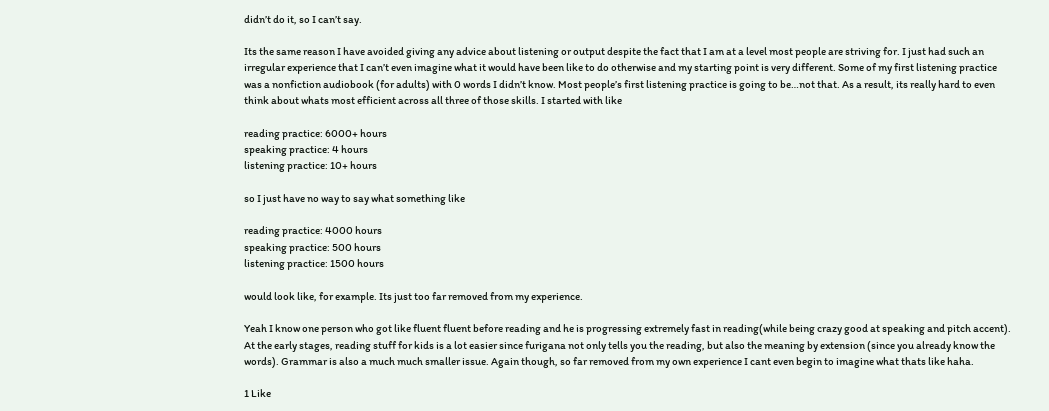didn’t do it, so I can’t say.

Its the same reason I have avoided giving any advice about listening or output despite the fact that I am at a level most people are striving for. I just had such an irregular experience that I can’t even imagine what it would have been like to do otherwise and my starting point is very different. Some of my first listening practice was a nonfiction audiobook (for adults) with 0 words I didn’t know. Most people’s first listening practice is going to be…not that. As a result, its really hard to even think about whats most efficient across all three of those skills. I started with like

reading practice: 6000+ hours
speaking practice: 4 hours
listening practice: 10+ hours

so I just have no way to say what something like

reading practice: 4000 hours
speaking practice: 500 hours
listening practice: 1500 hours

would look like, for example. Its just too far removed from my experience.

Yeah I know one person who got like fluent fluent before reading and he is progressing extremely fast in reading(while being crazy good at speaking and pitch accent). At the early stages, reading stuff for kids is a lot easier since furigana not only tells you the reading, but also the meaning by extension (since you already know the words). Grammar is also a much much smaller issue. Again though, so far removed from my own experience I cant even begin to imagine what thats like haha.

1 Like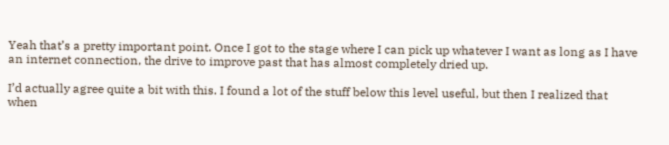Yeah that’s a pretty important point. Once I got to the stage where I can pick up whatever I want as long as I have an internet connection, the drive to improve past that has almost completely dried up.

I’d actually agree quite a bit with this. I found a lot of the stuff below this level useful, but then I realized that when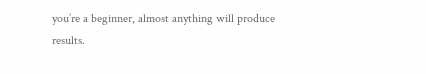you’re a beginner, almost anything will produce results.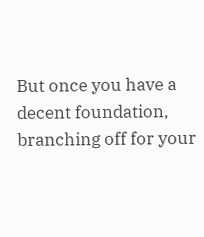But once you have a decent foundation, branching off for your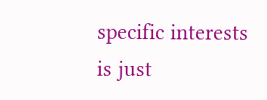specific interests is just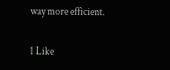way more efficient.

1 Like